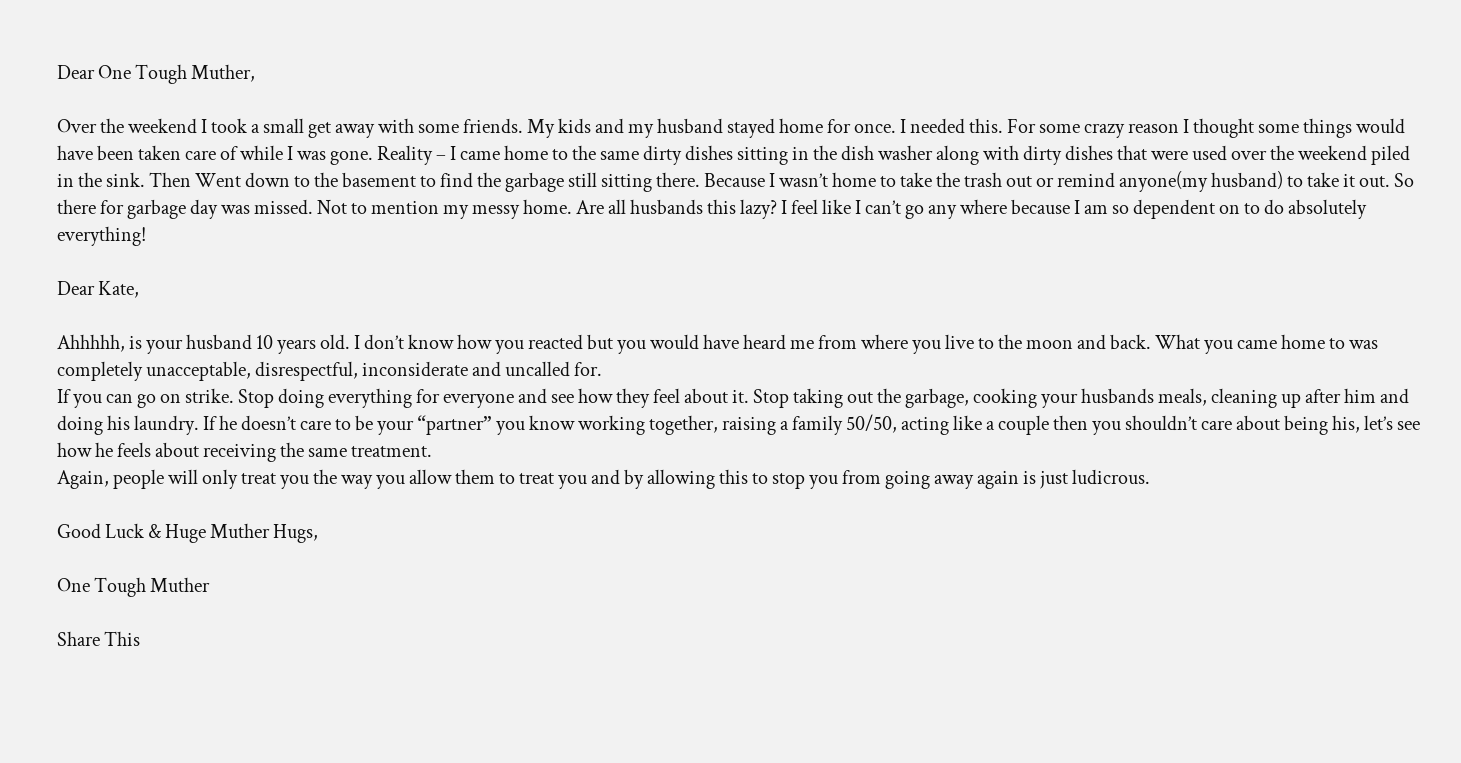Dear One Tough Muther,

Over the weekend I took a small get away with some friends. My kids and my husband stayed home for once. I needed this. For some crazy reason I thought some things would have been taken care of while I was gone. Reality – I came home to the same dirty dishes sitting in the dish washer along with dirty dishes that were used over the weekend piled in the sink. Then Went down to the basement to find the garbage still sitting there. Because I wasn’t home to take the trash out or remind anyone(my husband) to take it out. So there for garbage day was missed. Not to mention my messy home. Are all husbands this lazy? I feel like I can’t go any where because I am so dependent on to do absolutely everything!

Dear Kate,

Ahhhhh, is your husband 10 years old. I don’t know how you reacted but you would have heard me from where you live to the moon and back. What you came home to was completely unacceptable, disrespectful, inconsiderate and uncalled for.
If you can go on strike. Stop doing everything for everyone and see how they feel about it. Stop taking out the garbage, cooking your husbands meals, cleaning up after him and doing his laundry. If he doesn’t care to be your “partner” you know working together, raising a family 50/50, acting like a couple then you shouldn’t care about being his, let’s see how he feels about receiving the same treatment.
Again, people will only treat you the way you allow them to treat you and by allowing this to stop you from going away again is just ludicrous.

Good Luck & Huge Muther Hugs,

One Tough Muther

Share This